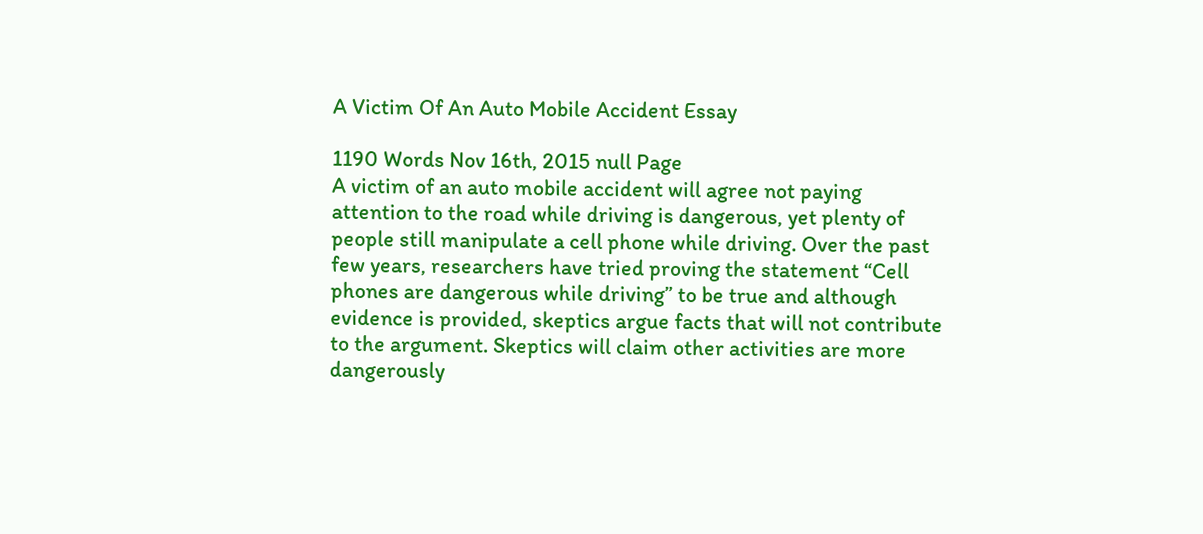A Victim Of An Auto Mobile Accident Essay

1190 Words Nov 16th, 2015 null Page
A victim of an auto mobile accident will agree not paying attention to the road while driving is dangerous, yet plenty of people still manipulate a cell phone while driving. Over the past few years, researchers have tried proving the statement “Cell phones are dangerous while driving” to be true and although evidence is provided, skeptics argue facts that will not contribute to the argument. Skeptics will claim other activities are more dangerously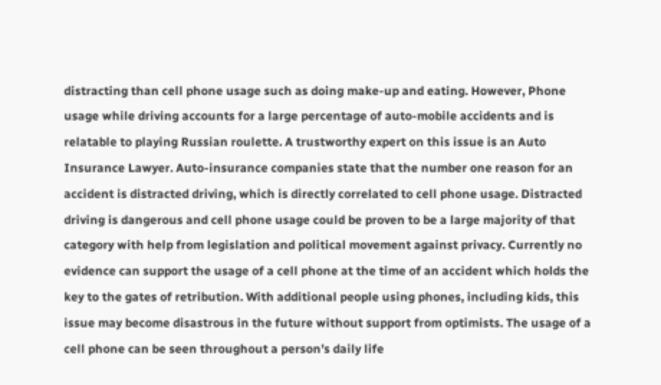distracting than cell phone usage such as doing make-up and eating. However, Phone usage while driving accounts for a large percentage of auto-mobile accidents and is relatable to playing Russian roulette. A trustworthy expert on this issue is an Auto Insurance Lawyer. Auto-insurance companies state that the number one reason for an accident is distracted driving, which is directly correlated to cell phone usage. Distracted driving is dangerous and cell phone usage could be proven to be a large majority of that category with help from legislation and political movement against privacy. Currently no evidence can support the usage of a cell phone at the time of an accident which holds the key to the gates of retribution. With additional people using phones, including kids, this issue may become disastrous in the future without support from optimists. The usage of a cell phone can be seen throughout a person’s daily life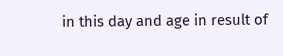in this day and age in result of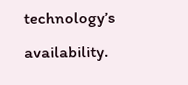technology’s availability.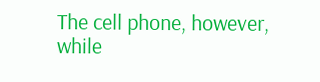The cell phone, however, while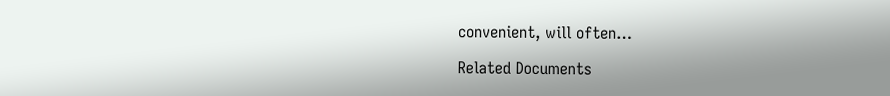convenient, will often…

Related Documents